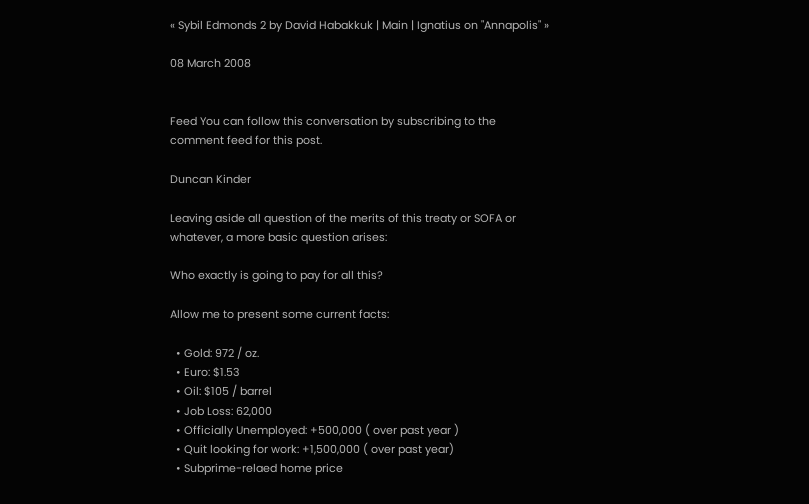« Sybil Edmonds 2 by David Habakkuk | Main | Ignatius on "Annapolis" »

08 March 2008


Feed You can follow this conversation by subscribing to the comment feed for this post.

Duncan Kinder

Leaving aside all question of the merits of this treaty or SOFA or whatever, a more basic question arises:

Who exactly is going to pay for all this?

Allow me to present some current facts:

  • Gold: 972 / oz.
  • Euro: $1.53
  • Oil: $105 / barrel
  • Job Loss: 62,000
  • Officially Unemployed: +500,000 ( over past year )
  • Quit looking for work: +1,500,000 ( over past year)
  • Subprime-relaed home price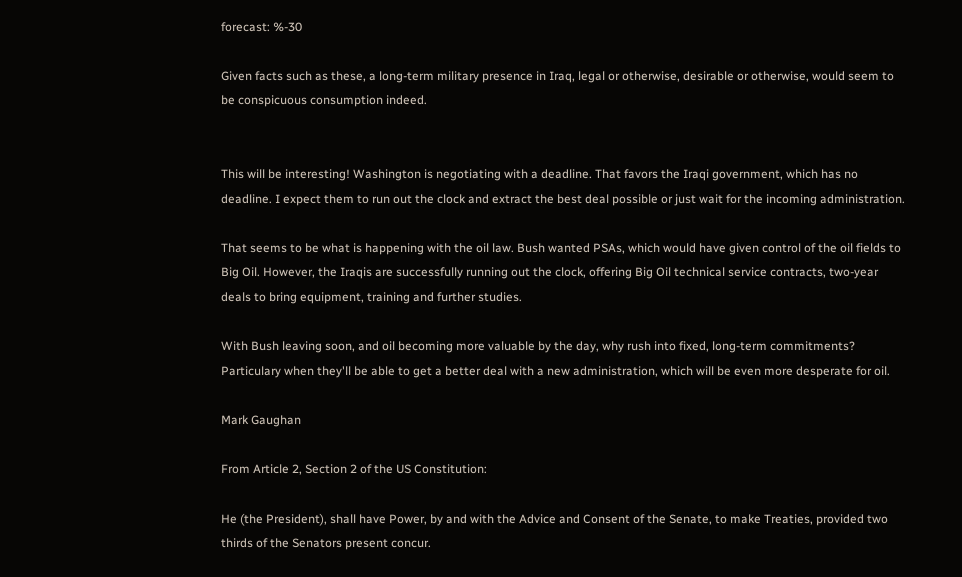forecast: %-30

Given facts such as these, a long-term military presence in Iraq, legal or otherwise, desirable or otherwise, would seem to be conspicuous consumption indeed.


This will be interesting! Washington is negotiating with a deadline. That favors the Iraqi government, which has no deadline. I expect them to run out the clock and extract the best deal possible or just wait for the incoming administration.

That seems to be what is happening with the oil law. Bush wanted PSAs, which would have given control of the oil fields to Big Oil. However, the Iraqis are successfully running out the clock, offering Big Oil technical service contracts, two-year deals to bring equipment, training and further studies.

With Bush leaving soon, and oil becoming more valuable by the day, why rush into fixed, long-term commitments? Particulary when they'll be able to get a better deal with a new administration, which will be even more desperate for oil.

Mark Gaughan

From Article 2, Section 2 of the US Constitution:

He (the President), shall have Power, by and with the Advice and Consent of the Senate, to make Treaties, provided two thirds of the Senators present concur.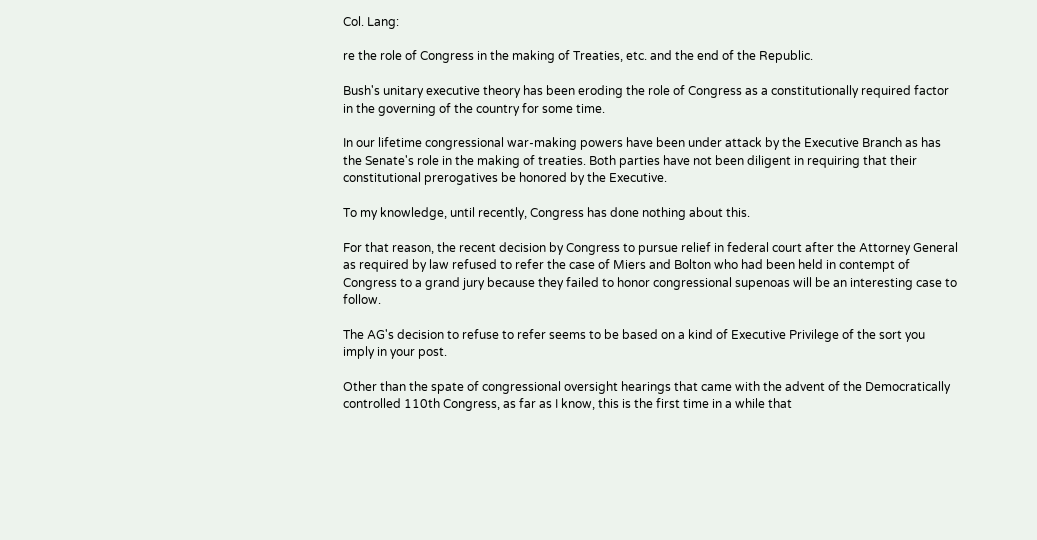Col. Lang:

re the role of Congress in the making of Treaties, etc. and the end of the Republic.

Bush's unitary executive theory has been eroding the role of Congress as a constitutionally required factor in the governing of the country for some time.

In our lifetime congressional war-making powers have been under attack by the Executive Branch as has the Senate's role in the making of treaties. Both parties have not been diligent in requiring that their constitutional prerogatives be honored by the Executive.

To my knowledge, until recently, Congress has done nothing about this.

For that reason, the recent decision by Congress to pursue relief in federal court after the Attorney General as required by law refused to refer the case of Miers and Bolton who had been held in contempt of Congress to a grand jury because they failed to honor congressional supenoas will be an interesting case to follow.

The AG's decision to refuse to refer seems to be based on a kind of Executive Privilege of the sort you imply in your post.

Other than the spate of congressional oversight hearings that came with the advent of the Democratically controlled 110th Congress, as far as I know, this is the first time in a while that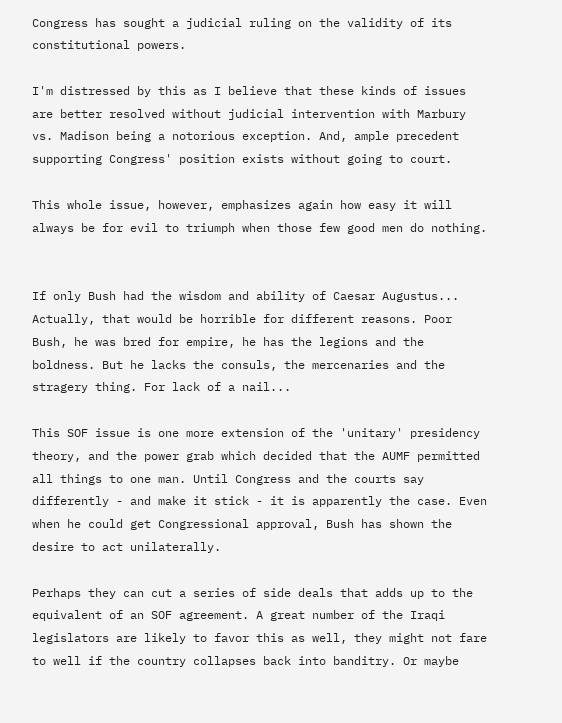Congress has sought a judicial ruling on the validity of its constitutional powers.

I'm distressed by this as I believe that these kinds of issues are better resolved without judicial intervention with Marbury vs. Madison being a notorious exception. And, ample precedent supporting Congress' position exists without going to court.

This whole issue, however, emphasizes again how easy it will always be for evil to triumph when those few good men do nothing.


If only Bush had the wisdom and ability of Caesar Augustus... Actually, that would be horrible for different reasons. Poor Bush, he was bred for empire, he has the legions and the boldness. But he lacks the consuls, the mercenaries and the stragery thing. For lack of a nail...

This SOF issue is one more extension of the 'unitary' presidency theory, and the power grab which decided that the AUMF permitted all things to one man. Until Congress and the courts say differently - and make it stick - it is apparently the case. Even when he could get Congressional approval, Bush has shown the desire to act unilaterally.

Perhaps they can cut a series of side deals that adds up to the equivalent of an SOF agreement. A great number of the Iraqi legislators are likely to favor this as well, they might not fare to well if the country collapses back into banditry. Or maybe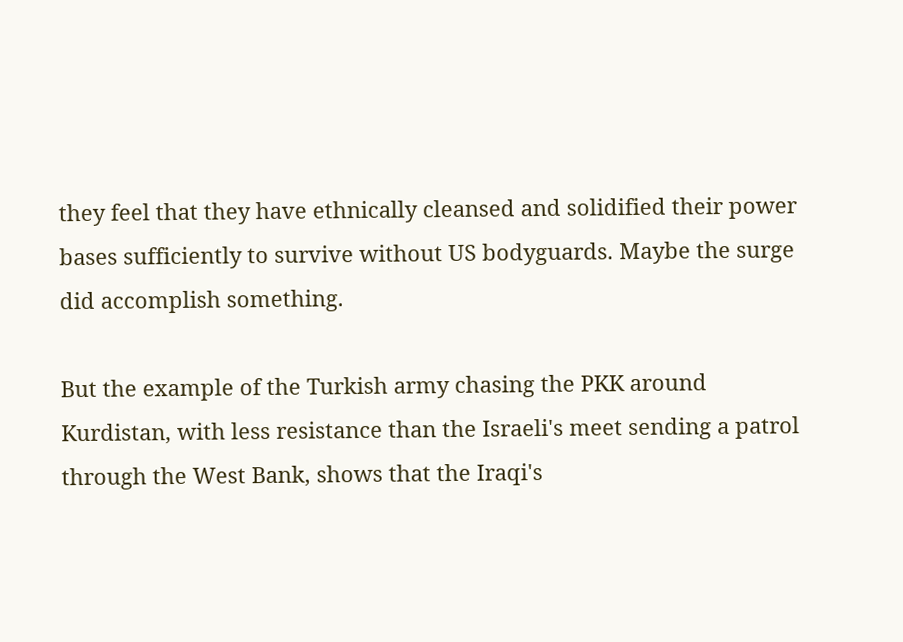they feel that they have ethnically cleansed and solidified their power bases sufficiently to survive without US bodyguards. Maybe the surge did accomplish something.

But the example of the Turkish army chasing the PKK around Kurdistan, with less resistance than the Israeli's meet sending a patrol through the West Bank, shows that the Iraqi's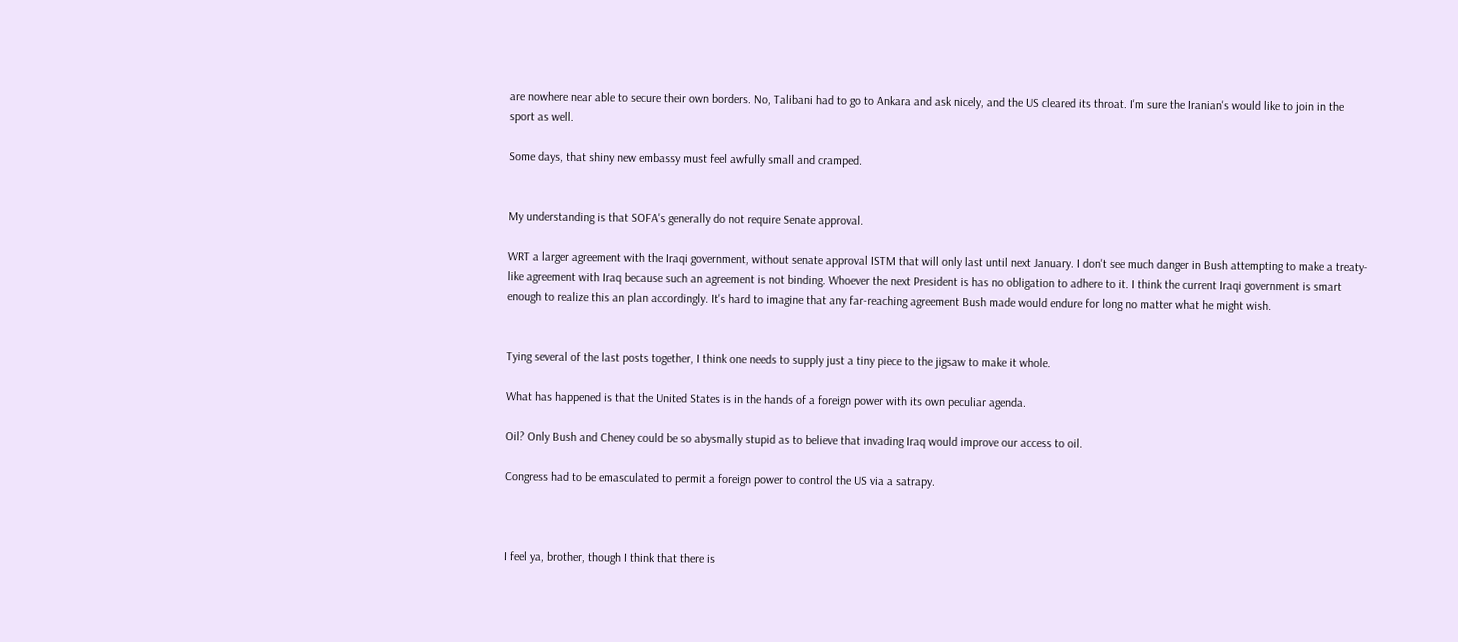are nowhere near able to secure their own borders. No, Talibani had to go to Ankara and ask nicely, and the US cleared its throat. I'm sure the Iranian's would like to join in the sport as well.

Some days, that shiny new embassy must feel awfully small and cramped.


My understanding is that SOFA's generally do not require Senate approval.

WRT a larger agreement with the Iraqi government, without senate approval ISTM that will only last until next January. I don't see much danger in Bush attempting to make a treaty-like agreement with Iraq because such an agreement is not binding. Whoever the next President is has no obligation to adhere to it. I think the current Iraqi government is smart enough to realize this an plan accordingly. It's hard to imagine that any far-reaching agreement Bush made would endure for long no matter what he might wish.


Tying several of the last posts together, I think one needs to supply just a tiny piece to the jigsaw to make it whole.

What has happened is that the United States is in the hands of a foreign power with its own peculiar agenda.

Oil? Only Bush and Cheney could be so abysmally stupid as to believe that invading Iraq would improve our access to oil.

Congress had to be emasculated to permit a foreign power to control the US via a satrapy.



I feel ya, brother, though I think that there is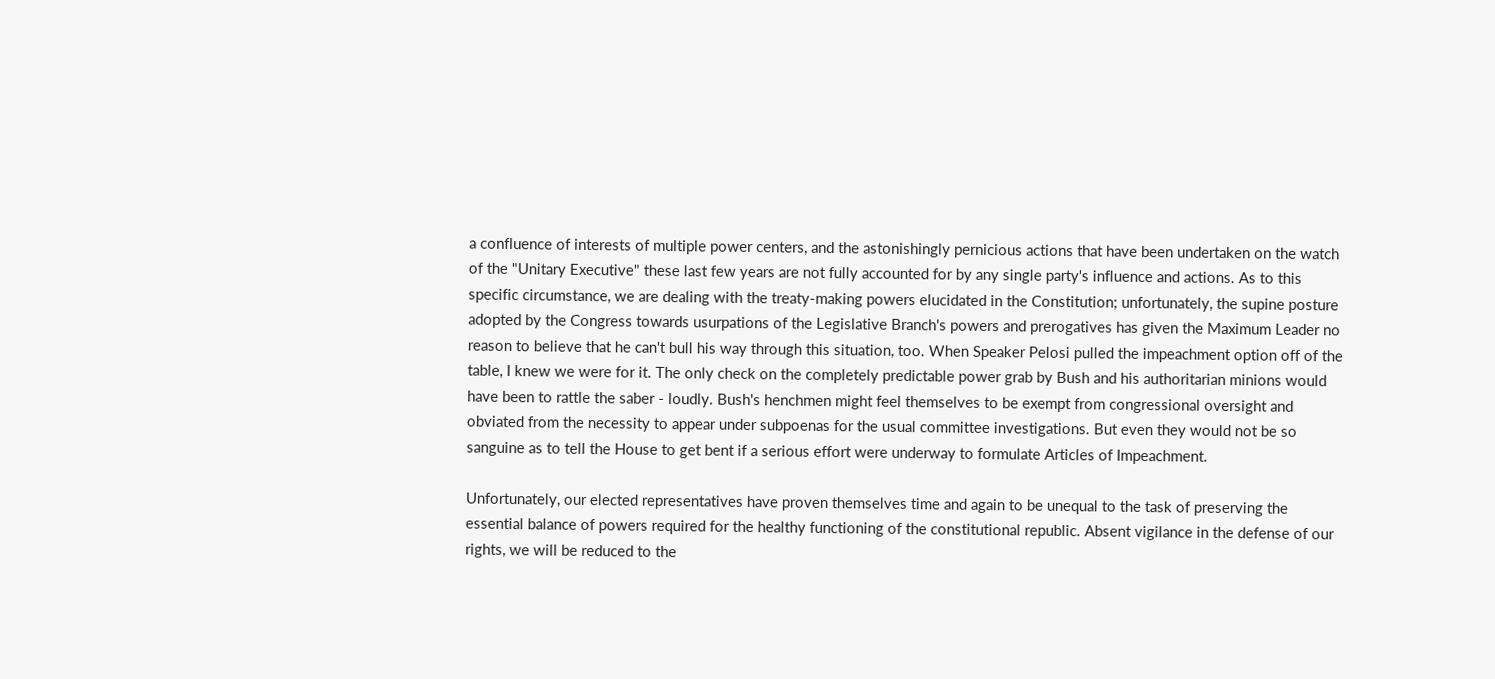a confluence of interests of multiple power centers, and the astonishingly pernicious actions that have been undertaken on the watch of the "Unitary Executive" these last few years are not fully accounted for by any single party's influence and actions. As to this specific circumstance, we are dealing with the treaty-making powers elucidated in the Constitution; unfortunately, the supine posture adopted by the Congress towards usurpations of the Legislative Branch's powers and prerogatives has given the Maximum Leader no reason to believe that he can't bull his way through this situation, too. When Speaker Pelosi pulled the impeachment option off of the table, I knew we were for it. The only check on the completely predictable power grab by Bush and his authoritarian minions would have been to rattle the saber - loudly. Bush's henchmen might feel themselves to be exempt from congressional oversight and obviated from the necessity to appear under subpoenas for the usual committee investigations. But even they would not be so sanguine as to tell the House to get bent if a serious effort were underway to formulate Articles of Impeachment.

Unfortunately, our elected representatives have proven themselves time and again to be unequal to the task of preserving the essential balance of powers required for the healthy functioning of the constitutional republic. Absent vigilance in the defense of our rights, we will be reduced to the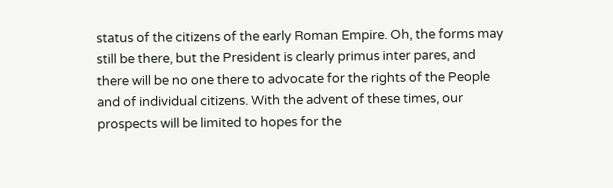status of the citizens of the early Roman Empire. Oh, the forms may still be there, but the President is clearly primus inter pares, and there will be no one there to advocate for the rights of the People and of individual citizens. With the advent of these times, our prospects will be limited to hopes for the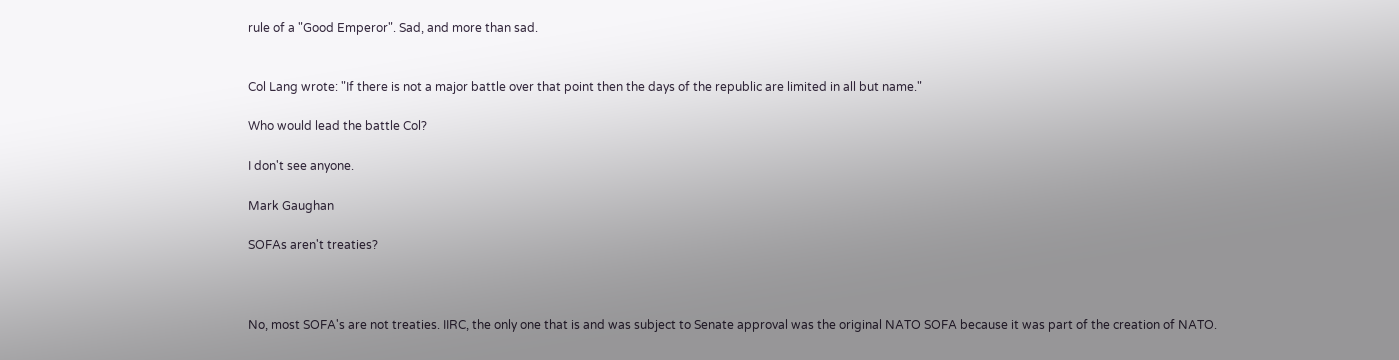rule of a "Good Emperor". Sad, and more than sad.


Col Lang wrote: "If there is not a major battle over that point then the days of the republic are limited in all but name."

Who would lead the battle Col?

I don't see anyone.

Mark Gaughan

SOFAs aren't treaties?



No, most SOFA's are not treaties. IIRC, the only one that is and was subject to Senate approval was the original NATO SOFA because it was part of the creation of NATO.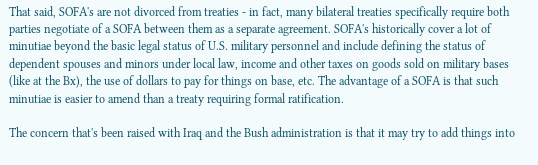That said, SOFA's are not divorced from treaties - in fact, many bilateral treaties specifically require both parties negotiate of a SOFA between them as a separate agreement. SOFA's historically cover a lot of minutiae beyond the basic legal status of U.S. military personnel and include defining the status of dependent spouses and minors under local law, income and other taxes on goods sold on military bases (like at the Bx), the use of dollars to pay for things on base, etc. The advantage of a SOFA is that such minutiae is easier to amend than a treaty requiring formal ratification.

The concern that's been raised with Iraq and the Bush administration is that it may try to add things into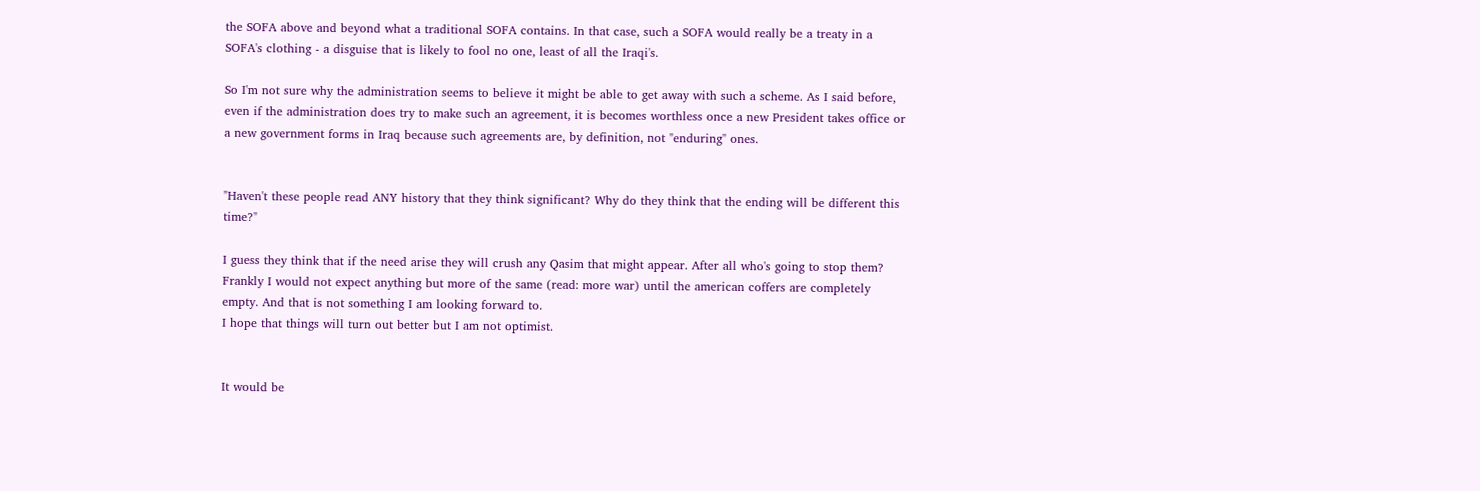the SOFA above and beyond what a traditional SOFA contains. In that case, such a SOFA would really be a treaty in a SOFA's clothing - a disguise that is likely to fool no one, least of all the Iraqi's.

So I'm not sure why the administration seems to believe it might be able to get away with such a scheme. As I said before, even if the administration does try to make such an agreement, it is becomes worthless once a new President takes office or a new government forms in Iraq because such agreements are, by definition, not "enduring" ones.


"Haven't these people read ANY history that they think significant? Why do they think that the ending will be different this time?"

I guess they think that if the need arise they will crush any Qasim that might appear. After all who's going to stop them?
Frankly I would not expect anything but more of the same (read: more war) until the american coffers are completely empty. And that is not something I am looking forward to.
I hope that things will turn out better but I am not optimist.


It would be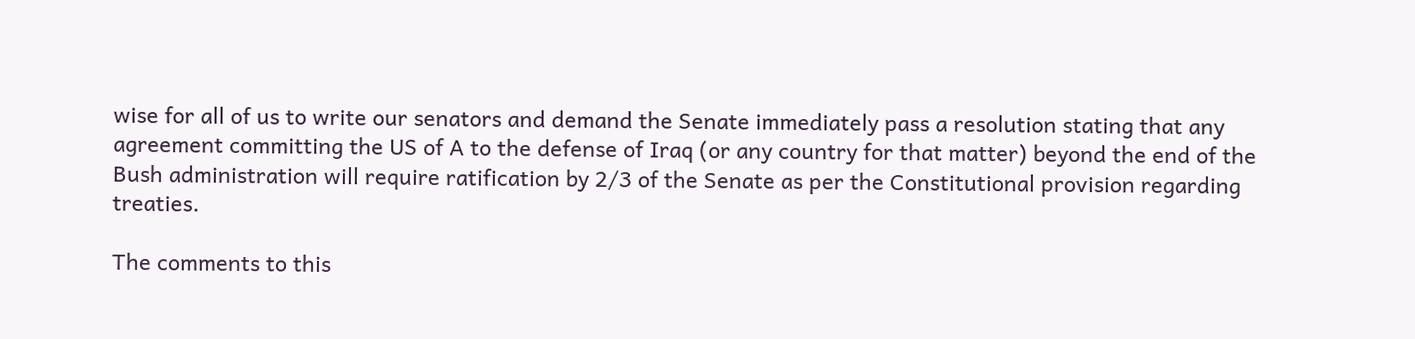wise for all of us to write our senators and demand the Senate immediately pass a resolution stating that any agreement committing the US of A to the defense of Iraq (or any country for that matter) beyond the end of the Bush administration will require ratification by 2/3 of the Senate as per the Constitutional provision regarding treaties.

The comments to this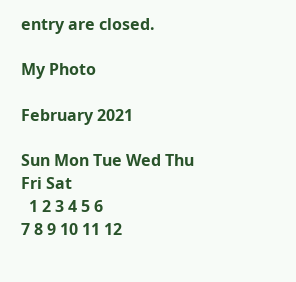entry are closed.

My Photo

February 2021

Sun Mon Tue Wed Thu Fri Sat
  1 2 3 4 5 6
7 8 9 10 11 12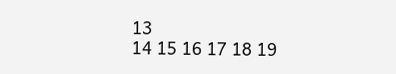13
14 15 16 17 18 19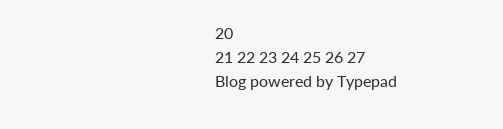20
21 22 23 24 25 26 27
Blog powered by Typepad